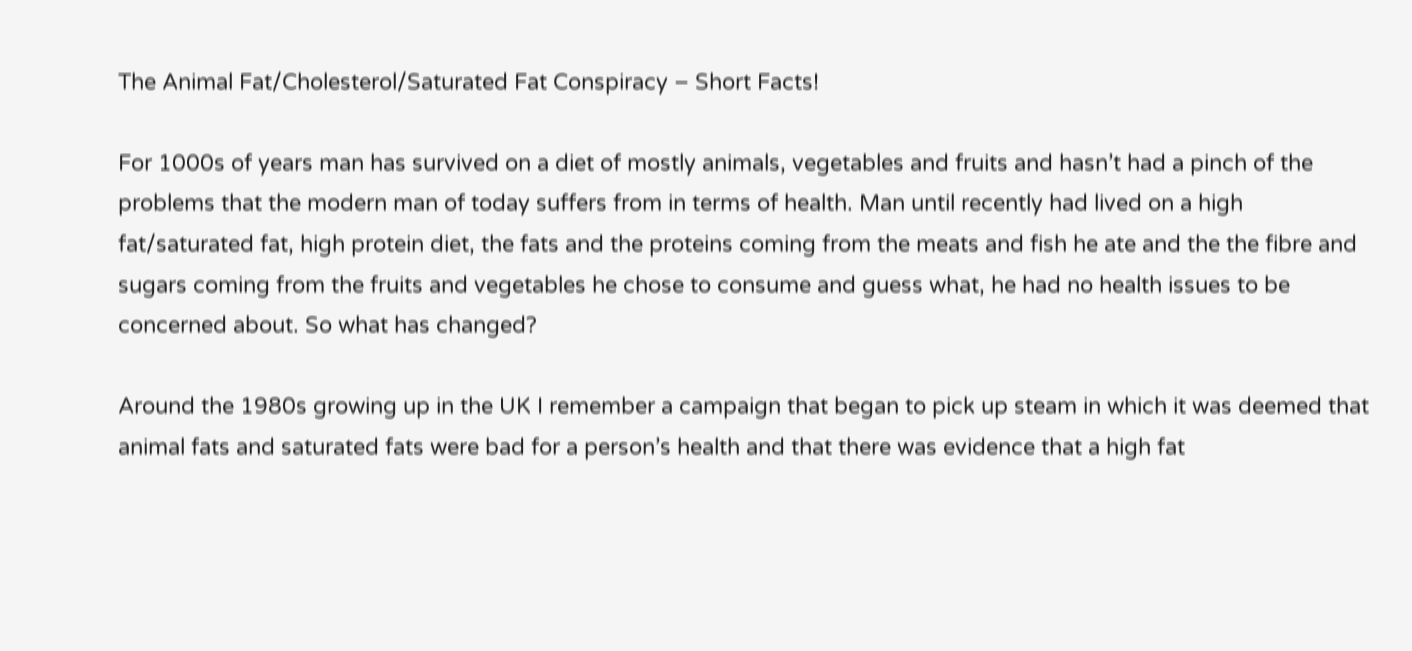The Animal Fat/Cholesterol/Saturated Fat Conspiracy – Short Facts!

For 1000s of years man has survived on a diet of mostly animals, vegetables and fruits and hasn’t had a pinch of the problems that the modern man of today suffers from in terms of health. Man until recently had lived on a high fat/saturated fat, high protein diet, the fats and the proteins coming from the meats and fish he ate and the the fibre and sugars coming from the fruits and vegetables he chose to consume and guess what, he had no health issues to be concerned about. So what has changed?

Around the 1980s growing up in the UK I remember a campaign that began to pick up steam in which it was deemed that animal fats and saturated fats were bad for a person’s health and that there was evidence that a high fat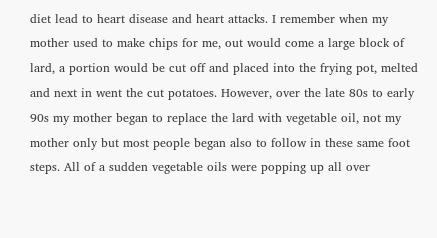diet lead to heart disease and heart attacks. I remember when my mother used to make chips for me, out would come a large block of lard, a portion would be cut off and placed into the frying pot, melted and next in went the cut potatoes. However, over the late 80s to early 90s my mother began to replace the lard with vegetable oil, not my mother only but most people began also to follow in these same foot steps. All of a sudden vegetable oils were popping up all over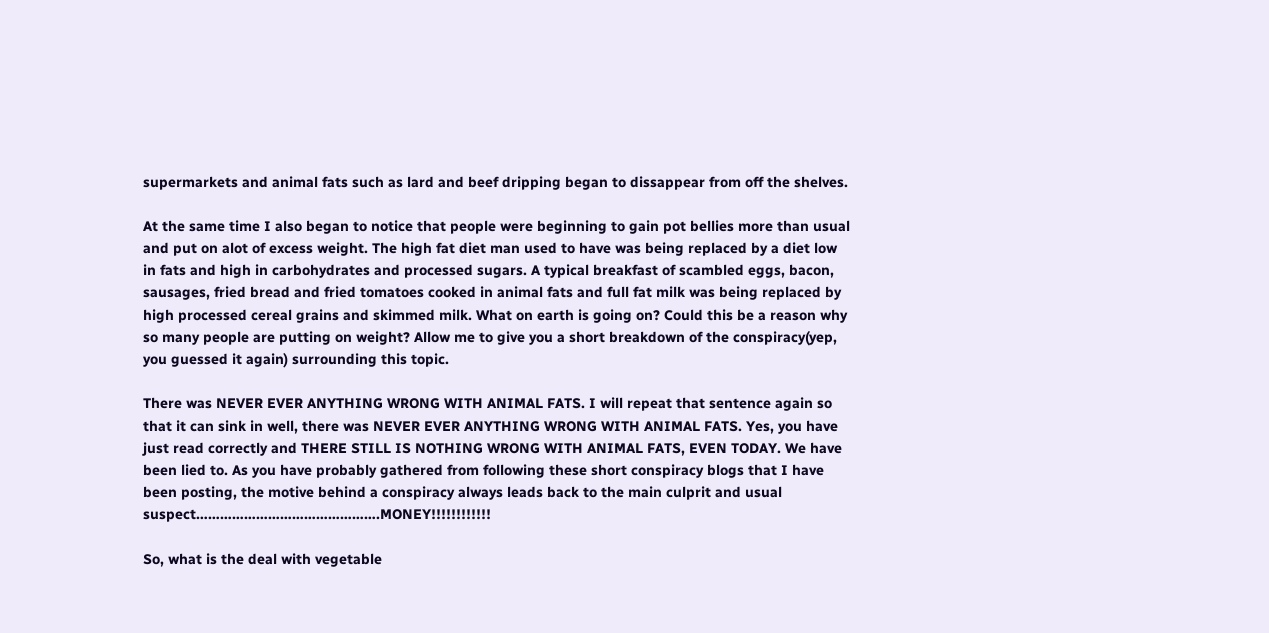supermarkets and animal fats such as lard and beef dripping began to dissappear from off the shelves.

At the same time I also began to notice that people were beginning to gain pot bellies more than usual and put on alot of excess weight. The high fat diet man used to have was being replaced by a diet low in fats and high in carbohydrates and processed sugars. A typical breakfast of scambled eggs, bacon, sausages, fried bread and fried tomatoes cooked in animal fats and full fat milk was being replaced by high processed cereal grains and skimmed milk. What on earth is going on? Could this be a reason why so many people are putting on weight? Allow me to give you a short breakdown of the conspiracy(yep, you guessed it again) surrounding this topic.

There was NEVER EVER ANYTHING WRONG WITH ANIMAL FATS. I will repeat that sentence again so that it can sink in well, there was NEVER EVER ANYTHING WRONG WITH ANIMAL FATS. Yes, you have just read correctly and THERE STILL IS NOTHING WRONG WITH ANIMAL FATS, EVEN TODAY. We have been lied to. As you have probably gathered from following these short conspiracy blogs that I have been posting, the motive behind a conspiracy always leads back to the main culprit and usual suspect……………………………………….MONEY!!!!!!!!!!!!

So, what is the deal with vegetable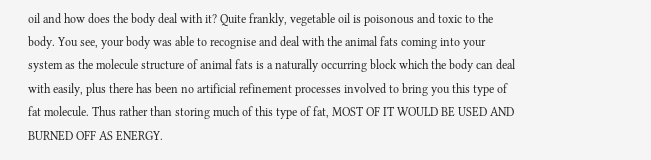oil and how does the body deal with it? Quite frankly, vegetable oil is poisonous and toxic to the body. You see, your body was able to recognise and deal with the animal fats coming into your system as the molecule structure of animal fats is a naturally occurring block which the body can deal with easily, plus there has been no artificial refinement processes involved to bring you this type of fat molecule. Thus rather than storing much of this type of fat, MOST OF IT WOULD BE USED AND BURNED OFF AS ENERGY.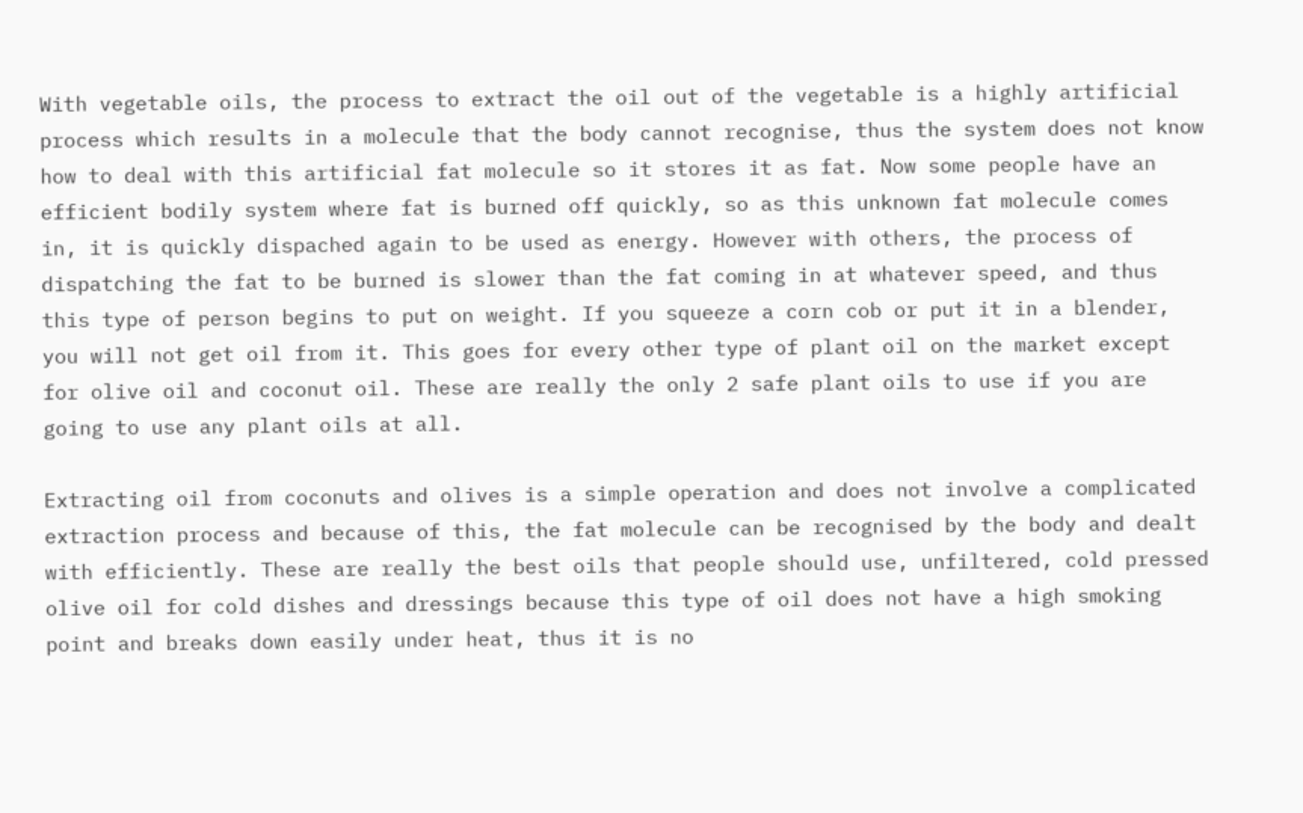With vegetable oils, the process to extract the oil out of the vegetable is a highly artificial process which results in a molecule that the body cannot recognise, thus the system does not know how to deal with this artificial fat molecule so it stores it as fat. Now some people have an efficient bodily system where fat is burned off quickly, so as this unknown fat molecule comes in, it is quickly dispached again to be used as energy. However with others, the process of dispatching the fat to be burned is slower than the fat coming in at whatever speed, and thus this type of person begins to put on weight. If you squeeze a corn cob or put it in a blender, you will not get oil from it. This goes for every other type of plant oil on the market except for olive oil and coconut oil. These are really the only 2 safe plant oils to use if you are going to use any plant oils at all.

Extracting oil from coconuts and olives is a simple operation and does not involve a complicated extraction process and because of this, the fat molecule can be recognised by the body and dealt with efficiently. These are really the best oils that people should use, unfiltered, cold pressed olive oil for cold dishes and dressings because this type of oil does not have a high smoking point and breaks down easily under heat, thus it is no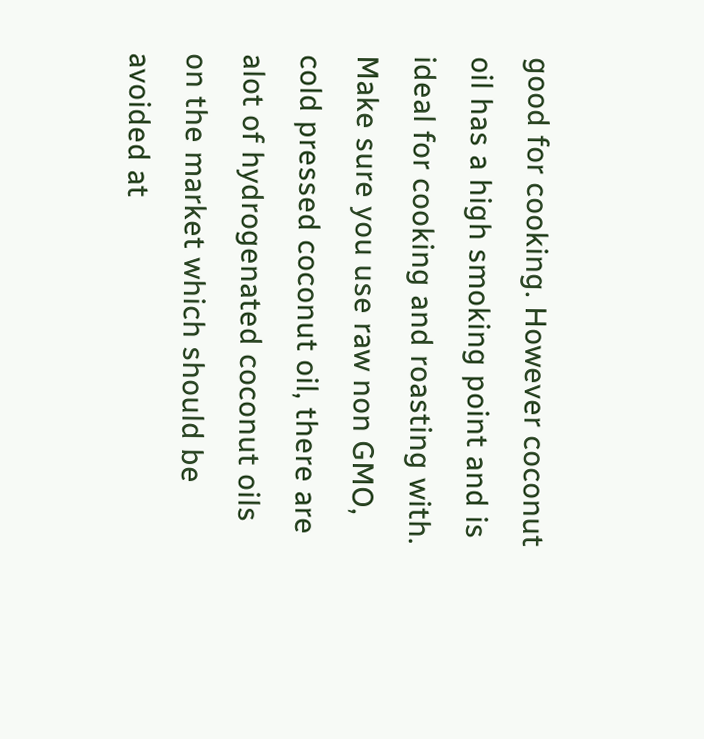good for cooking. However coconut oil has a high smoking point and is ideal for cooking and roasting with. Make sure you use raw non GMO, cold pressed coconut oil, there are alot of hydrogenated coconut oils on the market which should be avoided at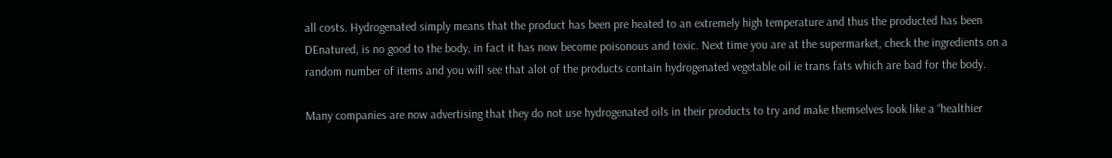all costs. Hydrogenated simply means that the product has been pre heated to an extremely high temperature and thus the producted has been DEnatured, is no good to the body, in fact it has now become poisonous and toxic. Next time you are at the supermarket, check the ingredients on a random number of items and you will see that alot of the products contain hydrogenated vegetable oil ie trans fats which are bad for the body.

Many companies are now advertising that they do not use hydrogenated oils in their products to try and make themselves look like a “healthier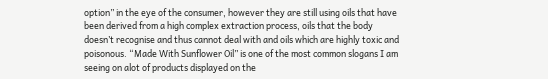option” in the eye of the consumer, however they are still using oils that have been derived from a high complex extraction process, oils that the body doesn’t recognise and thus cannot deal with and oils which are highly toxic and poisonous. “Made With Sunflower Oil” is one of the most common slogans I am seeing on alot of products displayed on the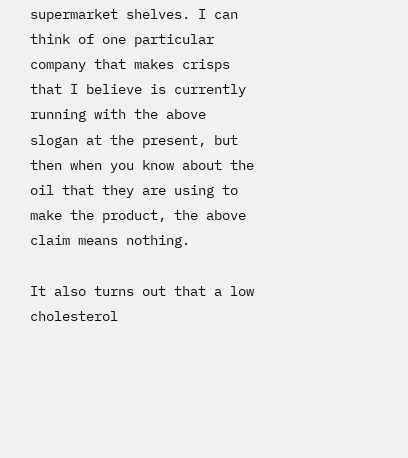supermarket shelves. I can think of one particular company that makes crisps that I believe is currently running with the above slogan at the present, but then when you know about the oil that they are using to make the product, the above claim means nothing.

It also turns out that a low cholesterol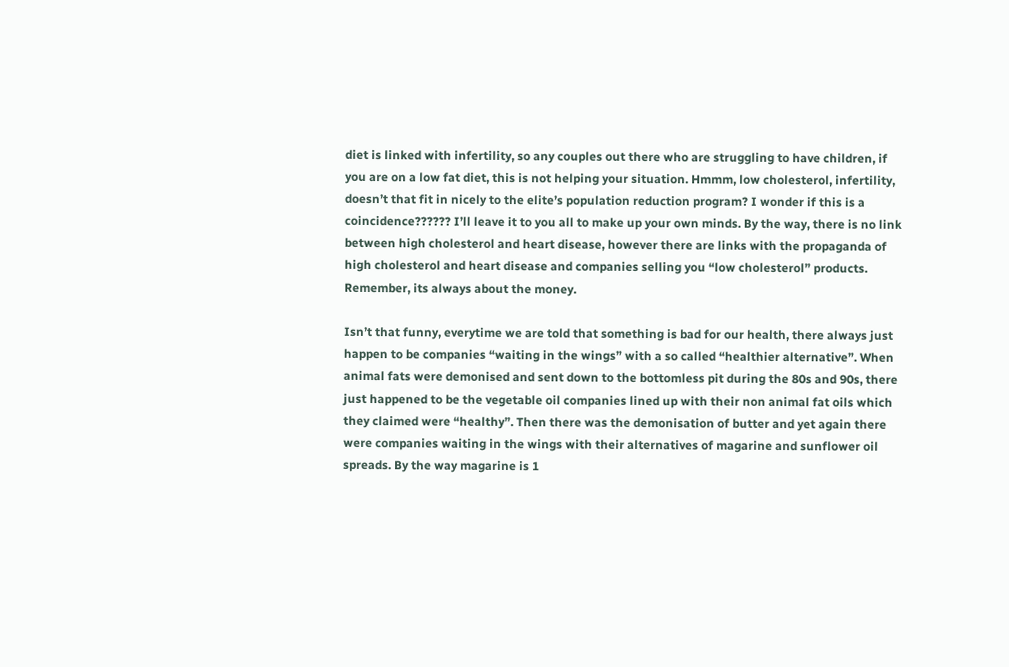diet is linked with infertility, so any couples out there who are struggling to have children, if you are on a low fat diet, this is not helping your situation. Hmmm, low cholesterol, infertility, doesn’t that fit in nicely to the elite’s population reduction program? I wonder if this is a coincidence?????? I’ll leave it to you all to make up your own minds. By the way, there is no link between high cholesterol and heart disease, however there are links with the propaganda of high cholesterol and heart disease and companies selling you “low cholesterol” products. Remember, its always about the money.

Isn’t that funny, everytime we are told that something is bad for our health, there always just happen to be companies “waiting in the wings” with a so called “healthier alternative”. When animal fats were demonised and sent down to the bottomless pit during the 80s and 90s, there just happened to be the vegetable oil companies lined up with their non animal fat oils which they claimed were “healthy”. Then there was the demonisation of butter and yet again there were companies waiting in the wings with their alternatives of magarine and sunflower oil spreads. By the way magarine is 1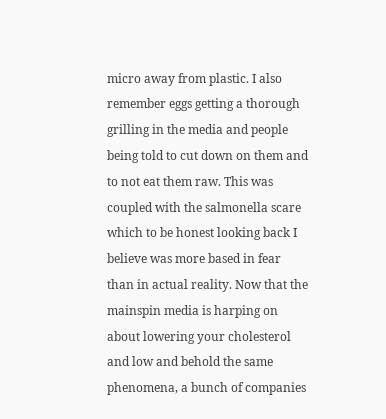micro away from plastic. I also remember eggs getting a thorough grilling in the media and people being told to cut down on them and to not eat them raw. This was coupled with the salmonella scare which to be honest looking back I believe was more based in fear than in actual reality. Now that the mainspin media is harping on about lowering your cholesterol and low and behold the same phenomena, a bunch of companies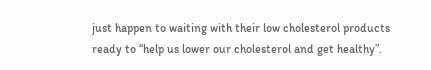just happen to waiting with their low cholesterol products ready to “help us lower our cholesterol and get healthy”.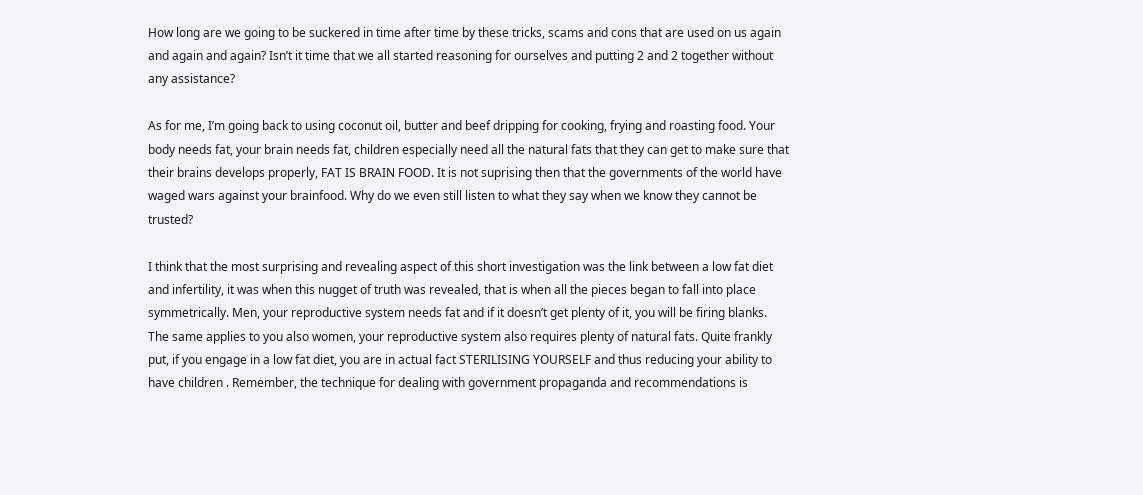How long are we going to be suckered in time after time by these tricks, scams and cons that are used on us again and again and again? Isn’t it time that we all started reasoning for ourselves and putting 2 and 2 together without any assistance?

As for me, I’m going back to using coconut oil, butter and beef dripping for cooking, frying and roasting food. Your body needs fat, your brain needs fat, children especially need all the natural fats that they can get to make sure that their brains develops properly, FAT IS BRAIN FOOD. It is not suprising then that the governments of the world have waged wars against your brainfood. Why do we even still listen to what they say when we know they cannot be trusted?

I think that the most surprising and revealing aspect of this short investigation was the link between a low fat diet and infertility, it was when this nugget of truth was revealed, that is when all the pieces began to fall into place symmetrically. Men, your reproductive system needs fat and if it doesn’t get plenty of it, you will be firing blanks. The same applies to you also women, your reproductive system also requires plenty of natural fats. Quite frankly put, if you engage in a low fat diet, you are in actual fact STERILISING YOURSELF and thus reducing your ability to have children . Remember, the technique for dealing with government propaganda and recommendations is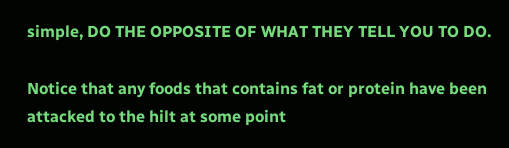simple, DO THE OPPOSITE OF WHAT THEY TELL YOU TO DO.

Notice that any foods that contains fat or protein have been attacked to the hilt at some point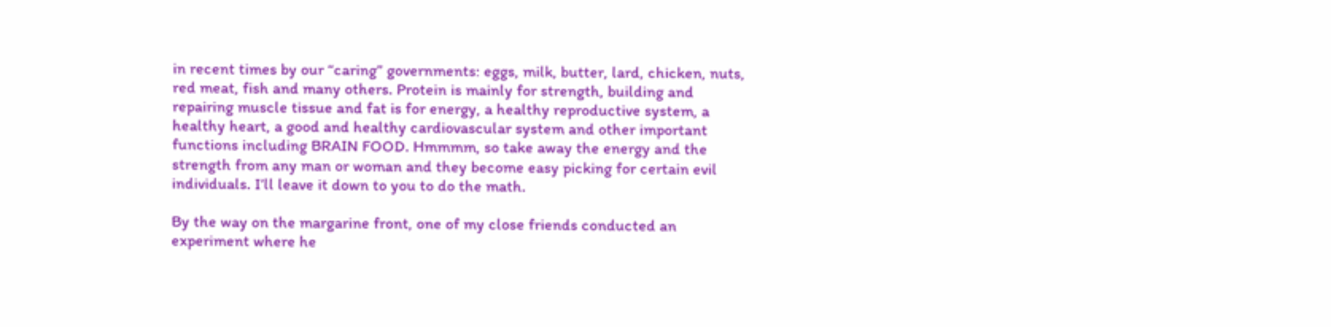in recent times by our “caring” governments: eggs, milk, butter, lard, chicken, nuts, red meat, fish and many others. Protein is mainly for strength, building and repairing muscle tissue and fat is for energy, a healthy reproductive system, a healthy heart, a good and healthy cardiovascular system and other important functions including BRAIN FOOD. Hmmmm, so take away the energy and the strength from any man or woman and they become easy picking for certain evil individuals. I’ll leave it down to you to do the math.

By the way on the margarine front, one of my close friends conducted an experiment where he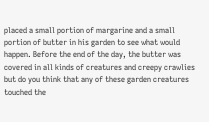placed a small portion of margarine and a small portion of butter in his garden to see what would happen. Before the end of the day, the butter was covered in all kinds of creatures and creepy crawlies but do you think that any of these garden creatures touched the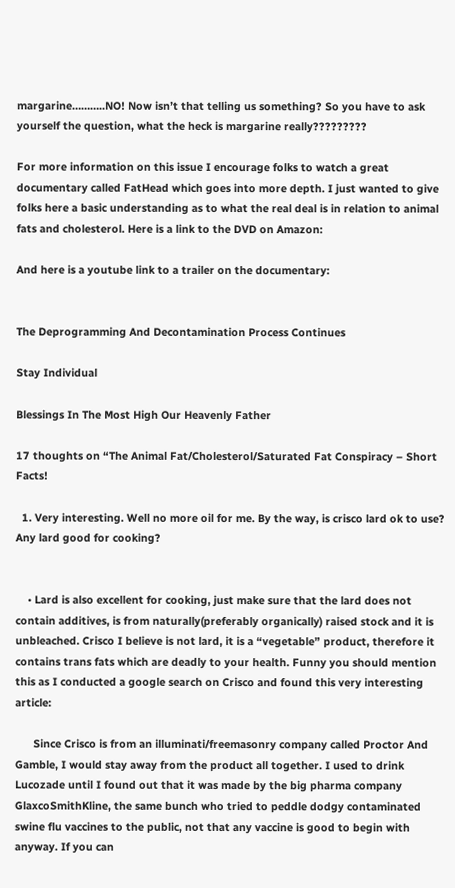margarine………..NO! Now isn’t that telling us something? So you have to ask yourself the question, what the heck is margarine really?????????

For more information on this issue I encourage folks to watch a great documentary called FatHead which goes into more depth. I just wanted to give folks here a basic understanding as to what the real deal is in relation to animal fats and cholesterol. Here is a link to the DVD on Amazon:

And here is a youtube link to a trailer on the documentary:


The Deprogramming And Decontamination Process Continues

Stay Individual

Blessings In The Most High Our Heavenly Father

17 thoughts on “The Animal Fat/Cholesterol/Saturated Fat Conspiracy – Short Facts!

  1. Very interesting. Well no more oil for me. By the way, is crisco lard ok to use? Any lard good for cooking?


    • Lard is also excellent for cooking, just make sure that the lard does not contain additives, is from naturally(preferably organically) raised stock and it is unbleached. Crisco I believe is not lard, it is a “vegetable” product, therefore it contains trans fats which are deadly to your health. Funny you should mention this as I conducted a google search on Crisco and found this very interesting article:

      Since Crisco is from an illuminati/freemasonry company called Proctor And Gamble, I would stay away from the product all together. I used to drink Lucozade until I found out that it was made by the big pharma company GlaxcoSmithKline, the same bunch who tried to peddle dodgy contaminated swine flu vaccines to the public, not that any vaccine is good to begin with anyway. If you can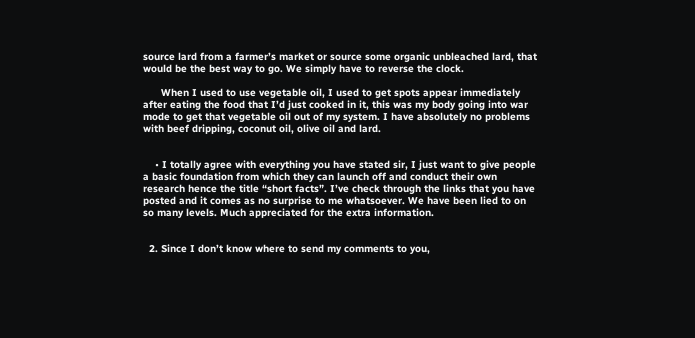source lard from a farmer’s market or source some organic unbleached lard, that would be the best way to go. We simply have to reverse the clock.

      When I used to use vegetable oil, I used to get spots appear immediately after eating the food that I’d just cooked in it, this was my body going into war mode to get that vegetable oil out of my system. I have absolutely no problems with beef dripping, coconut oil, olive oil and lard.


    • I totally agree with everything you have stated sir, I just want to give people a basic foundation from which they can launch off and conduct their own research hence the title “short facts”. I’ve check through the links that you have posted and it comes as no surprise to me whatsoever. We have been lied to on so many levels. Much appreciated for the extra information.


  2. Since I don’t know where to send my comments to you,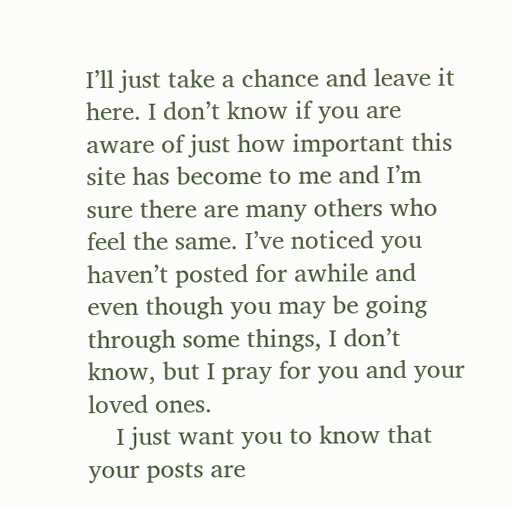I’ll just take a chance and leave it here. I don’t know if you are aware of just how important this site has become to me and I’m sure there are many others who feel the same. I’ve noticed you haven’t posted for awhile and even though you may be going through some things, I don’t know, but I pray for you and your loved ones.
    I just want you to know that your posts are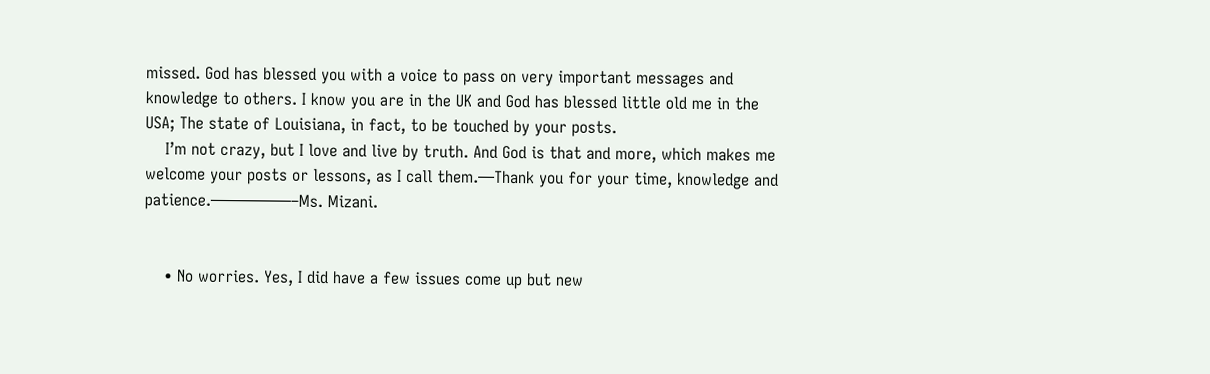missed. God has blessed you with a voice to pass on very important messages and knowledge to others. I know you are in the UK and God has blessed little old me in the USA; The state of Louisiana, in fact, to be touched by your posts.
    I’m not crazy, but I love and live by truth. And God is that and more, which makes me welcome your posts or lessons, as I call them.—Thank you for your time, knowledge and patience.—————–Ms. Mizani.


    • No worries. Yes, I did have a few issues come up but new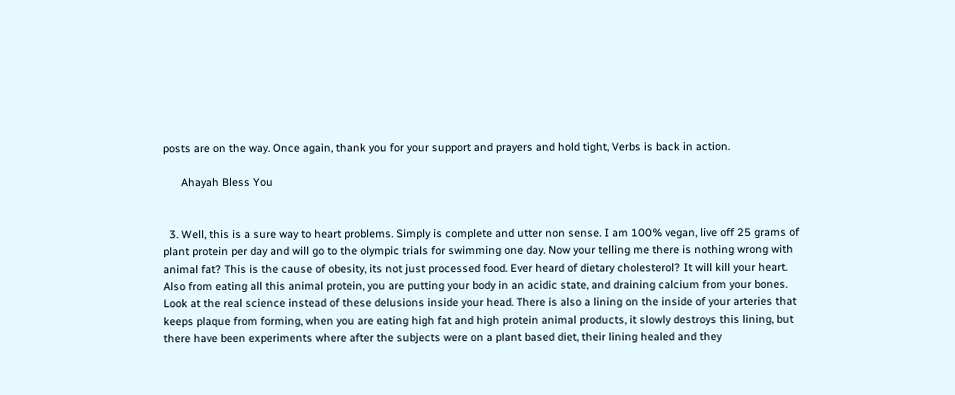posts are on the way. Once again, thank you for your support and prayers and hold tight, Verbs is back in action.

      Ahayah Bless You


  3. Well, this is a sure way to heart problems. Simply is complete and utter non sense. I am 100% vegan, live off 25 grams of plant protein per day and will go to the olympic trials for swimming one day. Now your telling me there is nothing wrong with animal fat? This is the cause of obesity, its not just processed food. Ever heard of dietary cholesterol? It will kill your heart. Also from eating all this animal protein, you are putting your body in an acidic state, and draining calcium from your bones. Look at the real science instead of these delusions inside your head. There is also a lining on the inside of your arteries that keeps plaque from forming, when you are eating high fat and high protein animal products, it slowly destroys this lining, but there have been experiments where after the subjects were on a plant based diet, their lining healed and they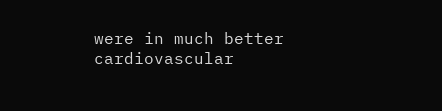were in much better cardiovascular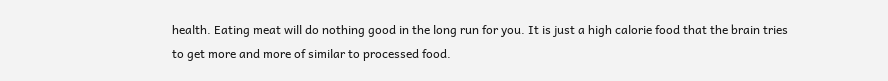health. Eating meat will do nothing good in the long run for you. It is just a high calorie food that the brain tries to get more and more of similar to processed food.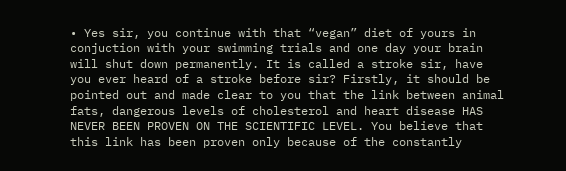• Yes sir, you continue with that “vegan” diet of yours in conjuction with your swimming trials and one day your brain will shut down permanently. It is called a stroke sir, have you ever heard of a stroke before sir? Firstly, it should be pointed out and made clear to you that the link between animal fats, dangerous levels of cholesterol and heart disease HAS NEVER BEEN PROVEN ON THE SCIENTIFIC LEVEL. You believe that this link has been proven only because of the constantly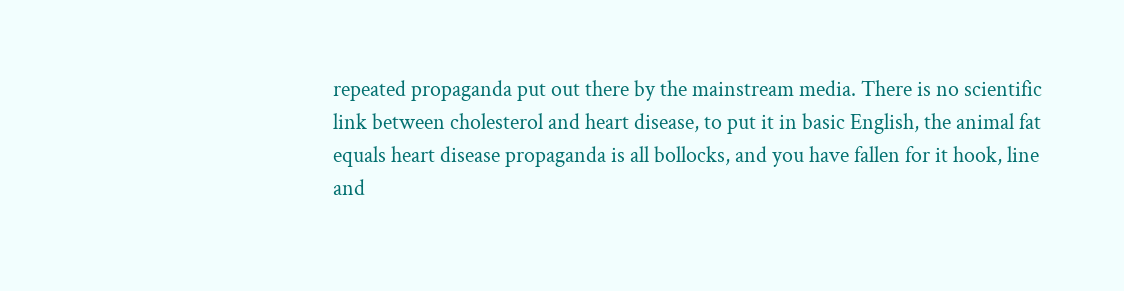repeated propaganda put out there by the mainstream media. There is no scientific link between cholesterol and heart disease, to put it in basic English, the animal fat equals heart disease propaganda is all bollocks, and you have fallen for it hook, line and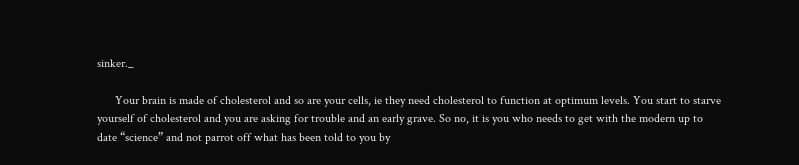sinker._

      Your brain is made of cholesterol and so are your cells, ie they need cholesterol to function at optimum levels. You start to starve yourself of cholesterol and you are asking for trouble and an early grave. So no, it is you who needs to get with the modern up to date “science” and not parrot off what has been told to you by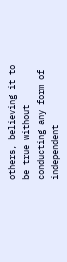others, believing it to be true without conducting any form of independent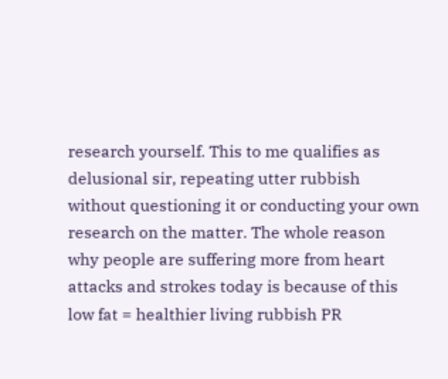research yourself. This to me qualifies as delusional sir, repeating utter rubbish without questioning it or conducting your own research on the matter. The whole reason why people are suffering more from heart attacks and strokes today is because of this low fat = healthier living rubbish PR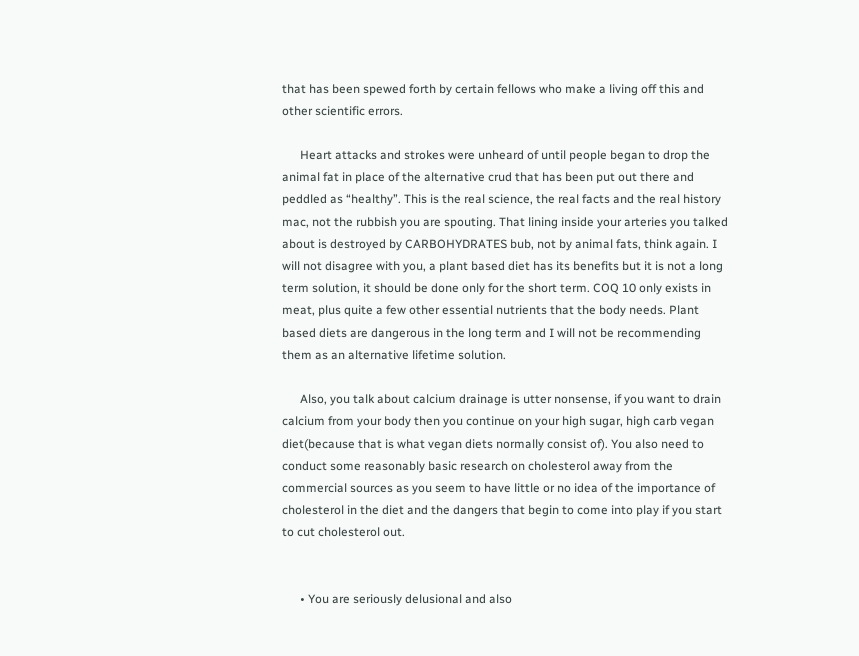that has been spewed forth by certain fellows who make a living off this and other scientific errors.

      Heart attacks and strokes were unheard of until people began to drop the animal fat in place of the alternative crud that has been put out there and peddled as “healthy”. This is the real science, the real facts and the real history mac, not the rubbish you are spouting. That lining inside your arteries you talked about is destroyed by CARBOHYDRATES bub, not by animal fats, think again. I will not disagree with you, a plant based diet has its benefits but it is not a long term solution, it should be done only for the short term. COQ 10 only exists in meat, plus quite a few other essential nutrients that the body needs. Plant based diets are dangerous in the long term and I will not be recommending them as an alternative lifetime solution.

      Also, you talk about calcium drainage is utter nonsense, if you want to drain calcium from your body then you continue on your high sugar, high carb vegan diet(because that is what vegan diets normally consist of). You also need to conduct some reasonably basic research on cholesterol away from the commercial sources as you seem to have little or no idea of the importance of cholesterol in the diet and the dangers that begin to come into play if you start to cut cholesterol out.


      • You are seriously delusional and also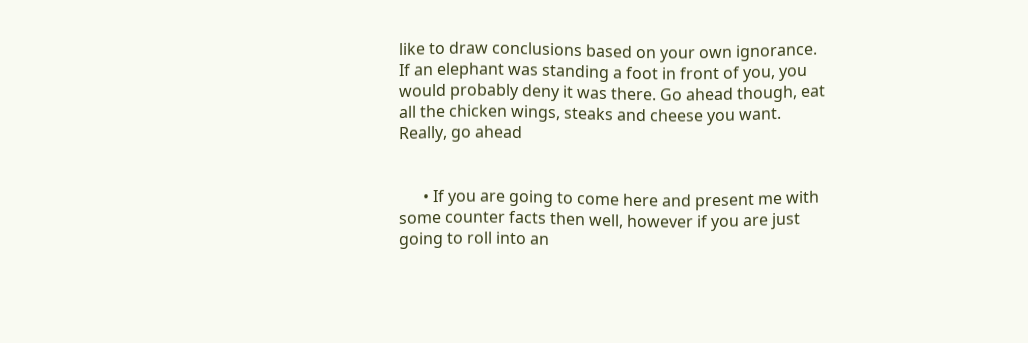like to draw conclusions based on your own ignorance. If an elephant was standing a foot in front of you, you would probably deny it was there. Go ahead though, eat all the chicken wings, steaks and cheese you want. Really, go ahead


      • If you are going to come here and present me with some counter facts then well, however if you are just going to roll into an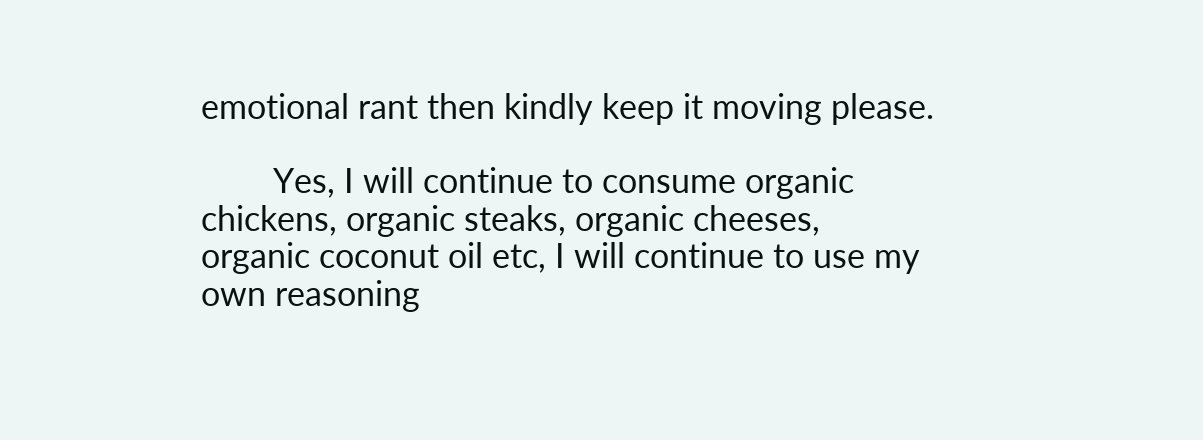emotional rant then kindly keep it moving please.

        Yes, I will continue to consume organic chickens, organic steaks, organic cheeses, organic coconut oil etc, I will continue to use my own reasoning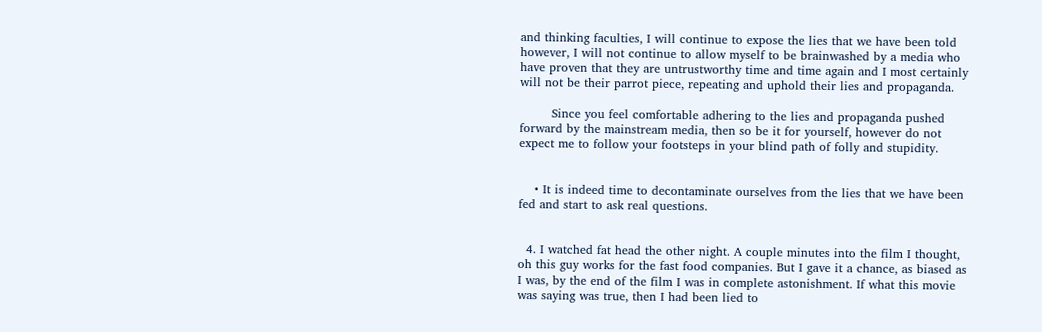and thinking faculties, I will continue to expose the lies that we have been told however, I will not continue to allow myself to be brainwashed by a media who have proven that they are untrustworthy time and time again and I most certainly will not be their parrot piece, repeating and uphold their lies and propaganda.

        Since you feel comfortable adhering to the lies and propaganda pushed forward by the mainstream media, then so be it for yourself, however do not expect me to follow your footsteps in your blind path of folly and stupidity.


    • It is indeed time to decontaminate ourselves from the lies that we have been fed and start to ask real questions.


  4. I watched fat head the other night. A couple minutes into the film I thought, oh this guy works for the fast food companies. But I gave it a chance, as biased as I was, by the end of the film I was in complete astonishment. If what this movie was saying was true, then I had been lied to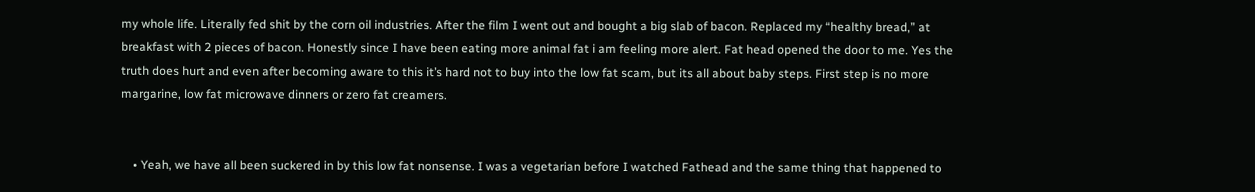my whole life. Literally fed shit by the corn oil industries. After the film I went out and bought a big slab of bacon. Replaced my “healthy bread,” at breakfast with 2 pieces of bacon. Honestly since I have been eating more animal fat i am feeling more alert. Fat head opened the door to me. Yes the truth does hurt and even after becoming aware to this it’s hard not to buy into the low fat scam, but its all about baby steps. First step is no more margarine, low fat microwave dinners or zero fat creamers.


    • Yeah, we have all been suckered in by this low fat nonsense. I was a vegetarian before I watched Fathead and the same thing that happened to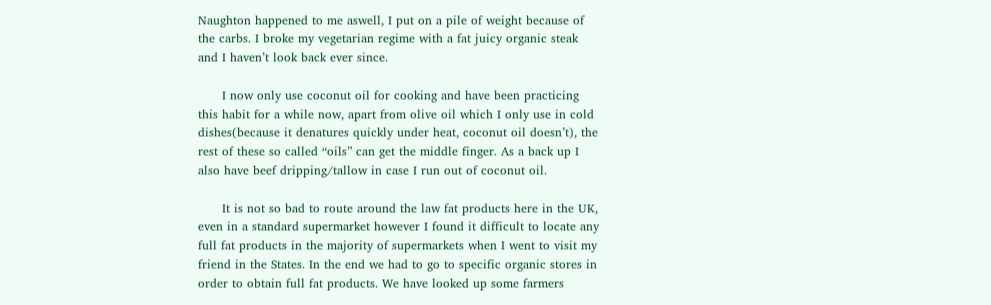Naughton happened to me aswell, I put on a pile of weight because of the carbs. I broke my vegetarian regime with a fat juicy organic steak and I haven’t look back ever since.

      I now only use coconut oil for cooking and have been practicing this habit for a while now, apart from olive oil which I only use in cold dishes(because it denatures quickly under heat, coconut oil doesn’t), the rest of these so called “oils” can get the middle finger. As a back up I also have beef dripping/tallow in case I run out of coconut oil.

      It is not so bad to route around the law fat products here in the UK, even in a standard supermarket however I found it difficult to locate any full fat products in the majority of supermarkets when I went to visit my friend in the States. In the end we had to go to specific organic stores in order to obtain full fat products. We have looked up some farmers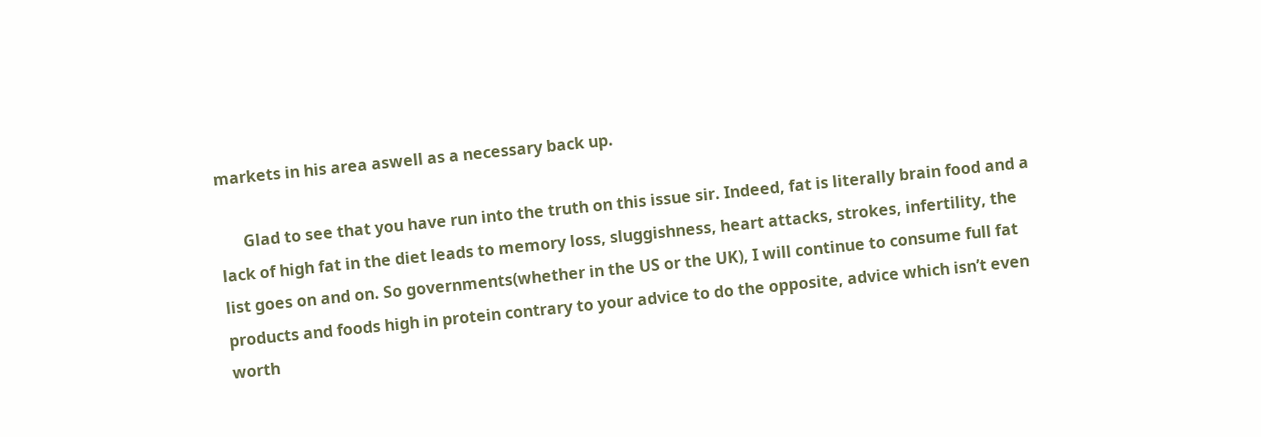markets in his area aswell as a necessary back up.

      Glad to see that you have run into the truth on this issue sir. Indeed, fat is literally brain food and a lack of high fat in the diet leads to memory loss, sluggishness, heart attacks, strokes, infertility, the list goes on and on. So governments(whether in the US or the UK), I will continue to consume full fat products and foods high in protein contrary to your advice to do the opposite, advice which isn’t even worth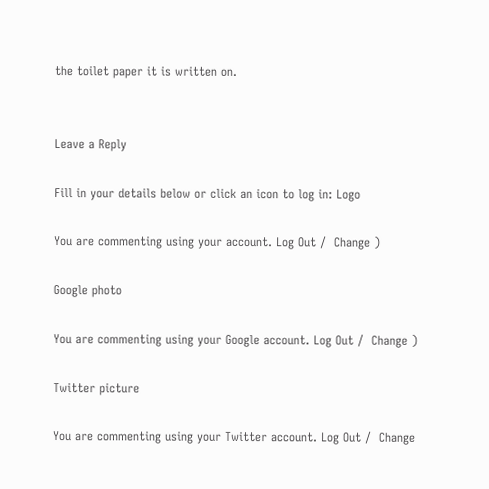the toilet paper it is written on.


Leave a Reply

Fill in your details below or click an icon to log in: Logo

You are commenting using your account. Log Out /  Change )

Google photo

You are commenting using your Google account. Log Out /  Change )

Twitter picture

You are commenting using your Twitter account. Log Out /  Change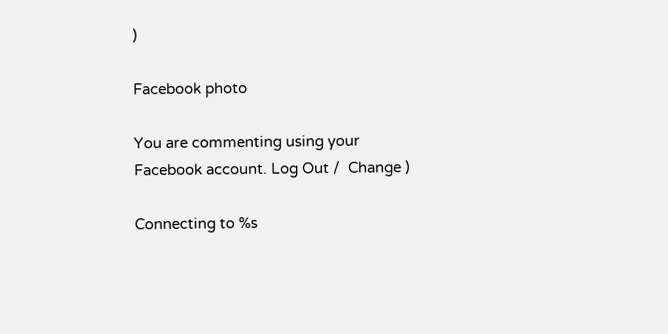)

Facebook photo

You are commenting using your Facebook account. Log Out /  Change )

Connecting to %s